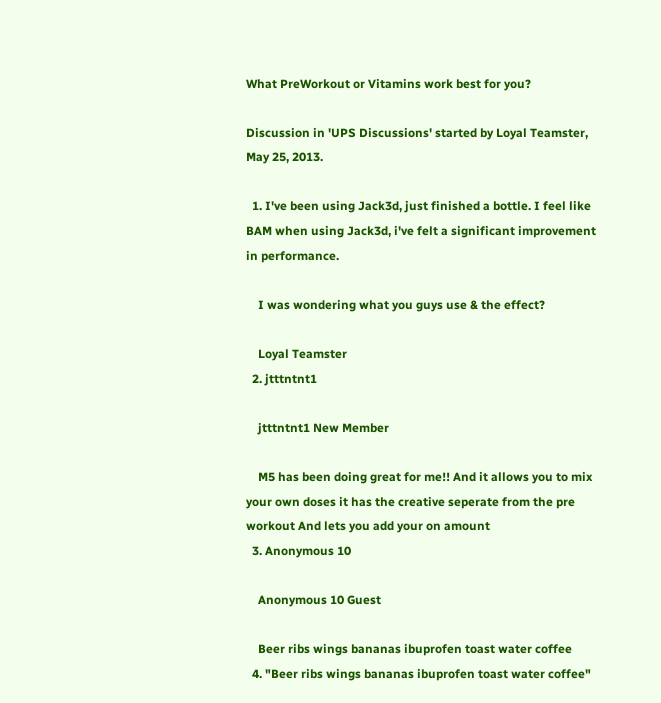What PreWorkout or Vitamins work best for you?

Discussion in 'UPS Discussions' started by Loyal Teamster, May 25, 2013.

  1. I've been using Jack3d, just finished a bottle. I feel like BAM when using Jack3d, i've felt a significant improvement in performance.

    I was wondering what you guys use & the effect?

    Loyal Teamster
  2. jtttntnt1

    jtttntnt1 New Member

    M5 has been doing great for me!! And it allows you to mix your own doses it has the creative seperate from the pre workout And lets you add your on amount
  3. Anonymous 10

    Anonymous 10 Guest

    Beer ribs wings bananas ibuprofen toast water coffee
  4. "Beer ribs wings bananas ibuprofen toast water coffee"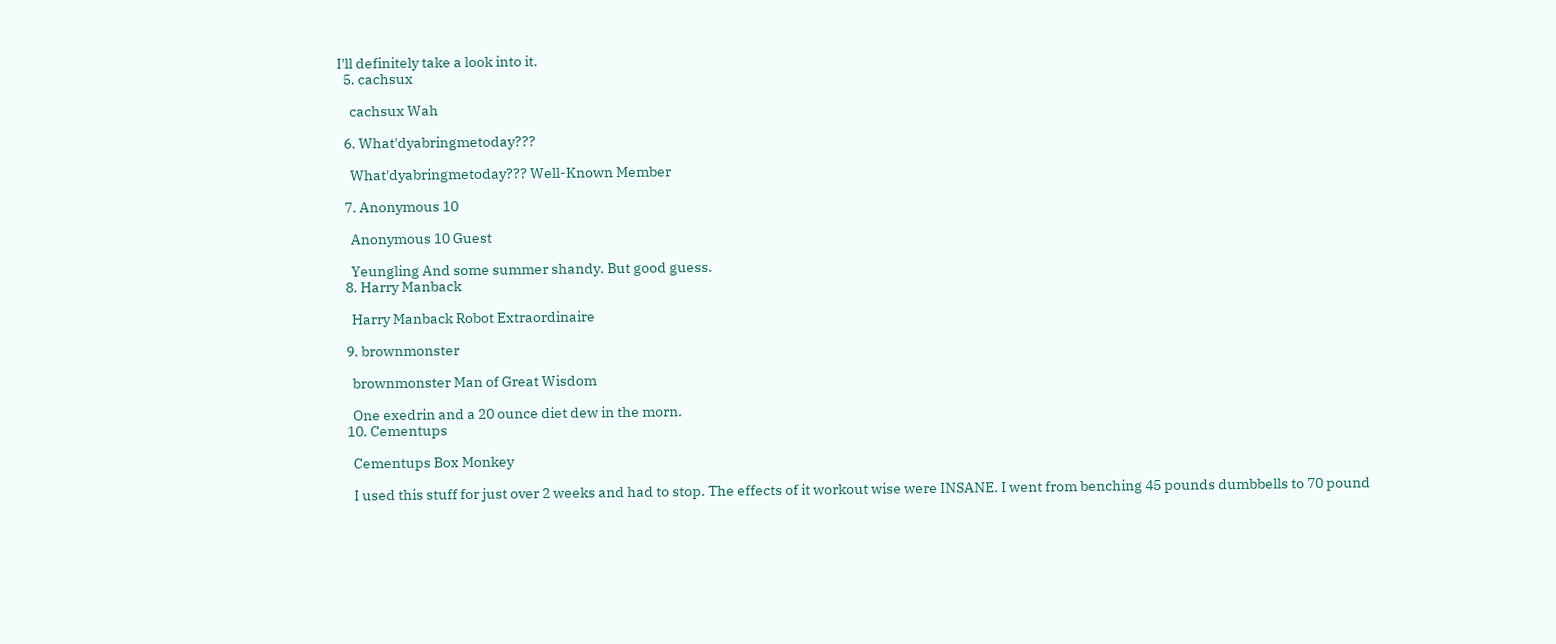I'll definitely take a look into it.
  5. cachsux

    cachsux Wah

  6. What'dyabringmetoday???

    What'dyabringmetoday??? Well-Known Member

  7. Anonymous 10

    Anonymous 10 Guest

    Yeungling And some summer shandy. But good guess.
  8. Harry Manback

    Harry Manback Robot Extraordinaire

  9. brownmonster

    brownmonster Man of Great Wisdom

    One exedrin and a 20 ounce diet dew in the morn.
  10. Cementups

    Cementups Box Monkey

    I used this stuff for just over 2 weeks and had to stop. The effects of it workout wise were INSANE. I went from benching 45 pounds dumbbells to 70 pound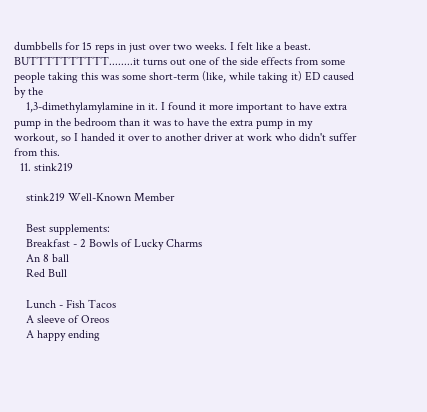dumbbells for 15 reps in just over two weeks. I felt like a beast. BUTTTTTTTTTT........it turns out one of the side effects from some people taking this was some short-term (like, while taking it) ED caused by the
    1,3-dimethylamylamine in it. I found it more important to have extra pump in the bedroom than it was to have the extra pump in my workout, so I handed it over to another driver at work who didn't suffer from this.
  11. stink219

    stink219 Well-Known Member

    Best supplements:
    Breakfast - 2 Bowls of Lucky Charms
    An 8 ball
    Red Bull

    Lunch - Fish Tacos
    A sleeve of Oreos
    A happy ending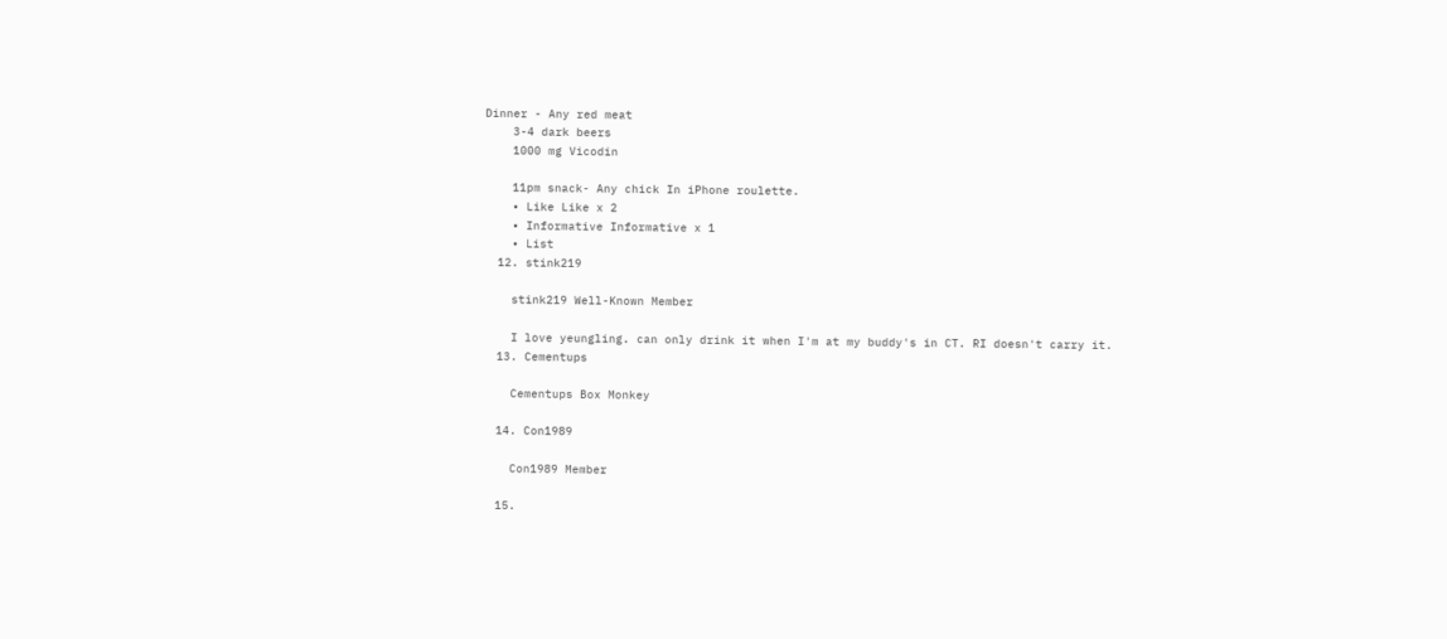Dinner - Any red meat
    3-4 dark beers
    1000 mg Vicodin

    11pm snack- Any chick In iPhone roulette.
    • Like Like x 2
    • Informative Informative x 1
    • List
  12. stink219

    stink219 Well-Known Member

    I love yeungling. can only drink it when I'm at my buddy's in CT. RI doesn't carry it.
  13. Cementups

    Cementups Box Monkey

  14. Con1989

    Con1989 Member

  15.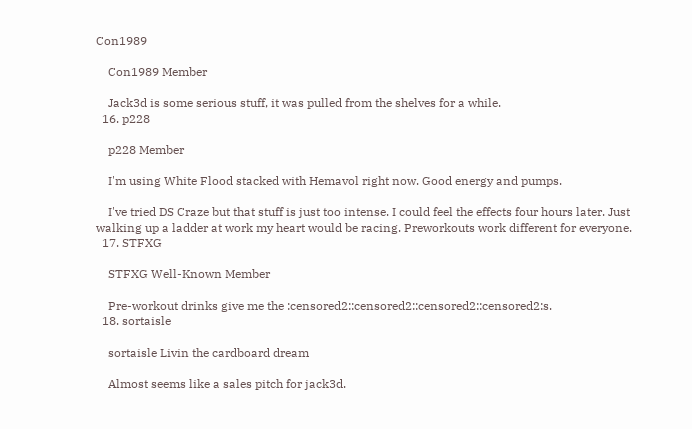Con1989

    Con1989 Member

    Jack3d is some serious stuff, it was pulled from the shelves for a while.
  16. p228

    p228 Member

    I'm using White Flood stacked with Hemavol right now. Good energy and pumps.

    I've tried DS Craze but that stuff is just too intense. I could feel the effects four hours later. Just walking up a ladder at work my heart would be racing. Preworkouts work different for everyone.
  17. STFXG

    STFXG Well-Known Member

    Pre-workout drinks give me the :censored2::censored2::censored2::censored2:s.
  18. sortaisle

    sortaisle Livin the cardboard dream

    Almost seems like a sales pitch for jack3d.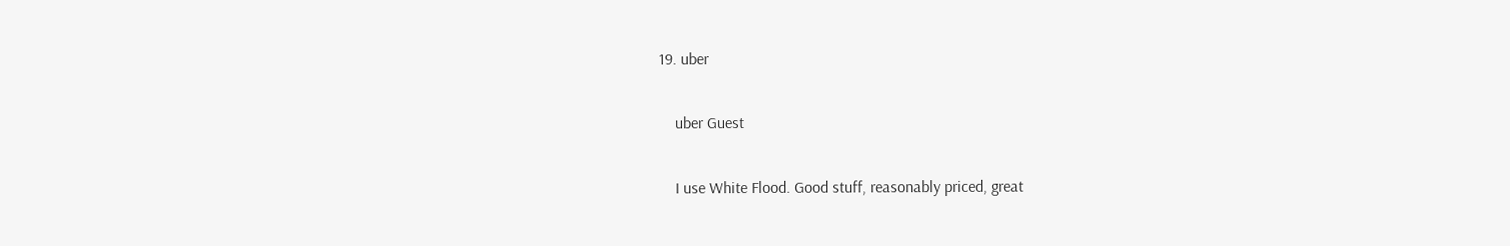19. uber

    uber Guest

    I use White Flood. Good stuff, reasonably priced, great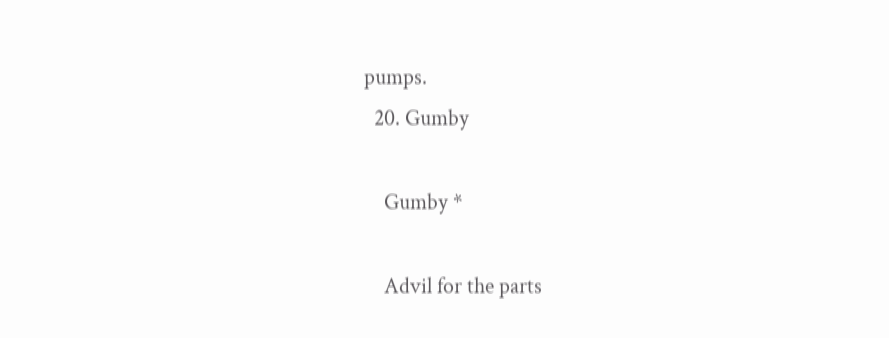pumps.
  20. Gumby

    Gumby *

    Advil for the parts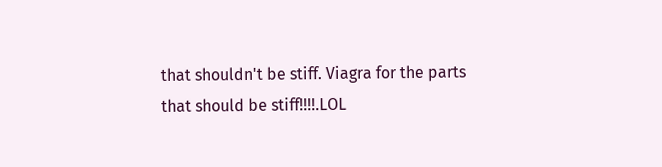that shouldn't be stiff. Viagra for the parts that should be stiff!!!!.LOL